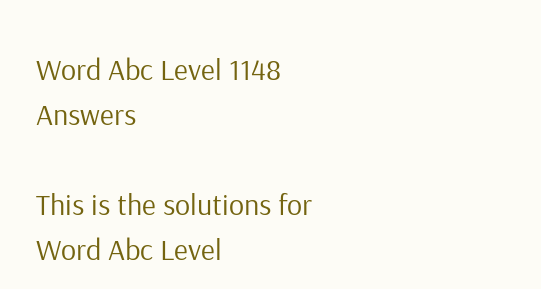Word Abc Level 1148 Answers

This is the solutions for Word Abc Level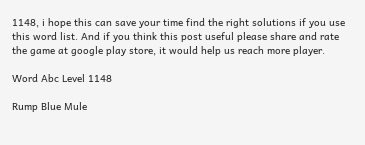1148, i hope this can save your time find the right solutions if you use this word list. And if you think this post useful please share and rate the game at google play store, it would help us reach more player.

Word Abc Level 1148

Rump Blue Mule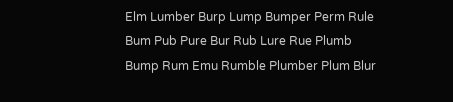Elm Lumber Burp Lump Bumper Perm Rule Bum Pub Pure Bur Rub Lure Rue Plumb Bump Rum Emu Rumble Plumber Plum Blur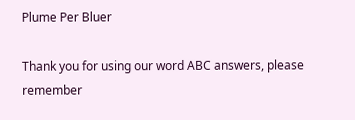Plume Per Bluer

Thank you for using our word ABC answers, please remember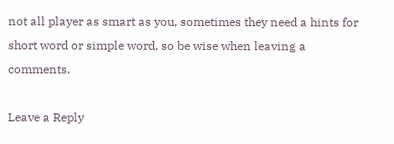not all player as smart as you, sometimes they need a hints for short word or simple word, so be wise when leaving a comments.

Leave a Reply